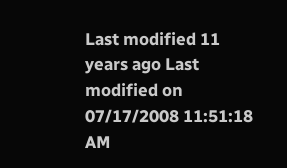Last modified 11 years ago Last modified on 07/17/2008 11:51:18 AM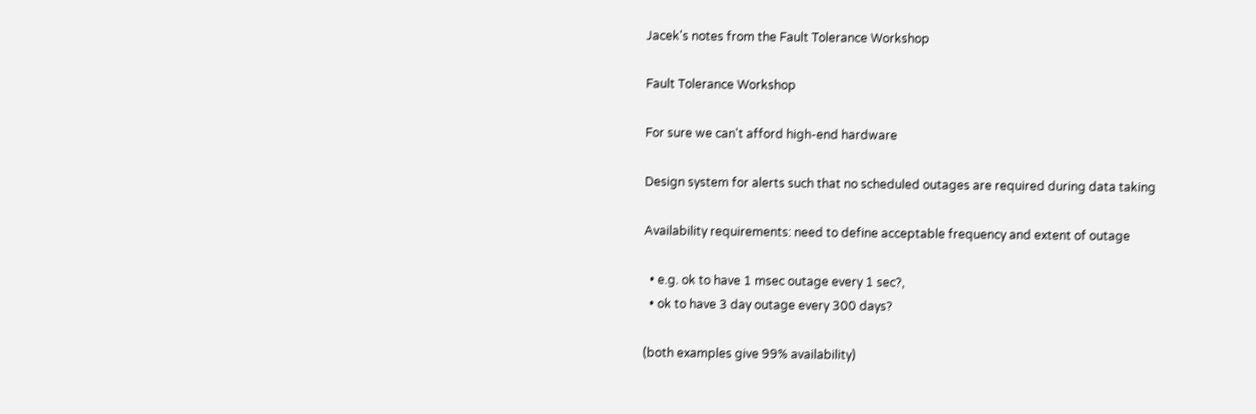Jacek's notes from the Fault Tolerance Workshop

Fault Tolerance Workshop

For sure we can't afford high-end hardware

Design system for alerts such that no scheduled outages are required during data taking

Availability requirements: need to define acceptable frequency and extent of outage

  • e.g. ok to have 1 msec outage every 1 sec?,
  • ok to have 3 day outage every 300 days?

(both examples give 99% availability)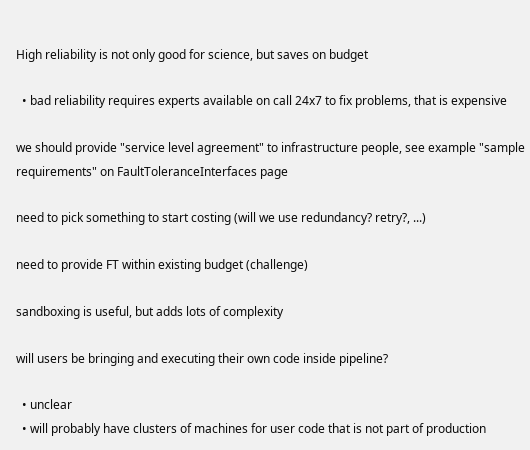High reliability is not only good for science, but saves on budget

  • bad reliability requires experts available on call 24x7 to fix problems, that is expensive

we should provide "service level agreement" to infrastructure people, see example "sample requirements" on FaultToleranceInterfaces page

need to pick something to start costing (will we use redundancy? retry?, ...)

need to provide FT within existing budget (challenge)

sandboxing is useful, but adds lots of complexity

will users be bringing and executing their own code inside pipeline?

  • unclear
  • will probably have clusters of machines for user code that is not part of production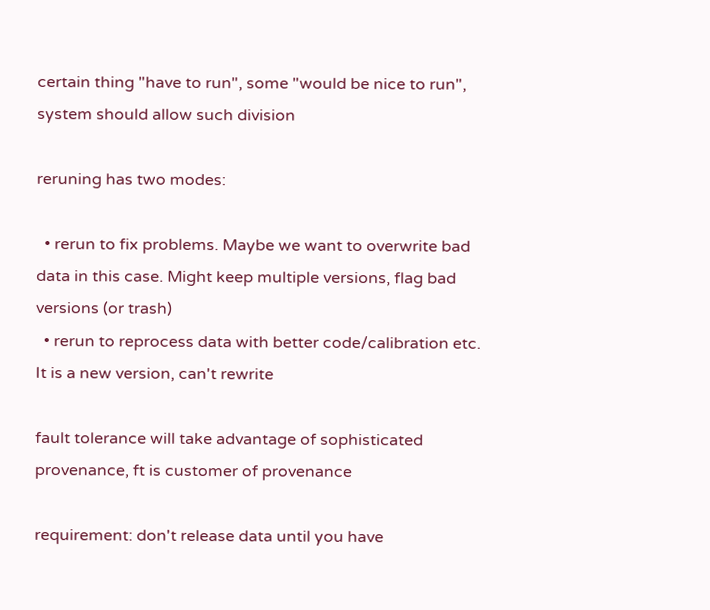certain thing "have to run", some "would be nice to run", system should allow such division

reruning has two modes:

  • rerun to fix problems. Maybe we want to overwrite bad data in this case. Might keep multiple versions, flag bad versions (or trash)
  • rerun to reprocess data with better code/calibration etc. It is a new version, can't rewrite

fault tolerance will take advantage of sophisticated provenance, ft is customer of provenance

requirement: don't release data until you have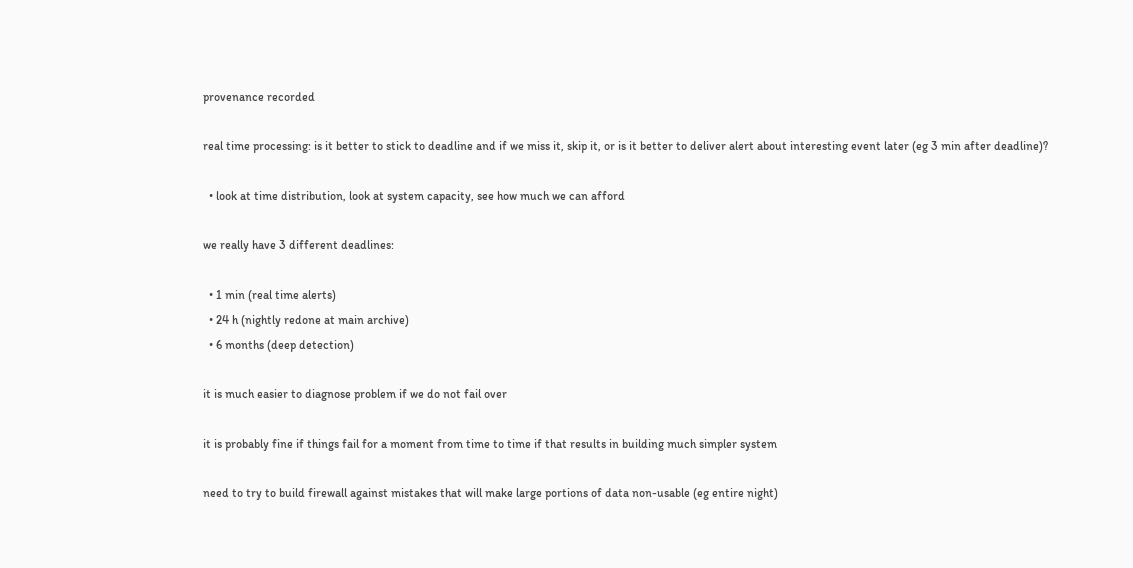provenance recorded

real time processing: is it better to stick to deadline and if we miss it, skip it, or is it better to deliver alert about interesting event later (eg 3 min after deadline)?

  • look at time distribution, look at system capacity, see how much we can afford

we really have 3 different deadlines:

  • 1 min (real time alerts)
  • 24 h (nightly redone at main archive)
  • 6 months (deep detection)

it is much easier to diagnose problem if we do not fail over

it is probably fine if things fail for a moment from time to time if that results in building much simpler system

need to try to build firewall against mistakes that will make large portions of data non-usable (eg entire night)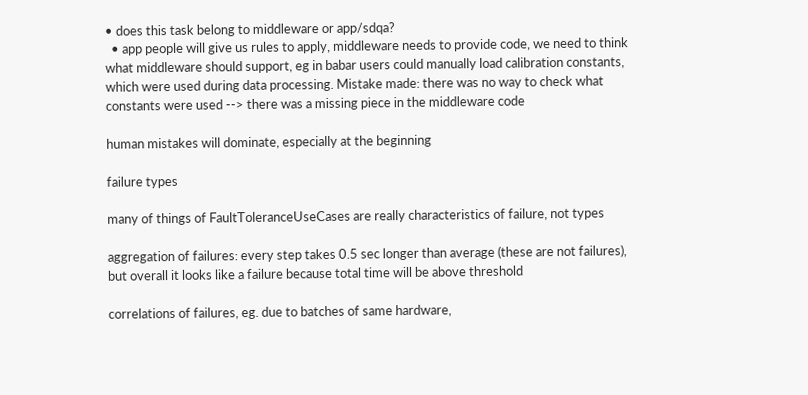• does this task belong to middleware or app/sdqa?
  • app people will give us rules to apply, middleware needs to provide code, we need to think what middleware should support, eg in babar users could manually load calibration constants, which were used during data processing. Mistake made: there was no way to check what constants were used --> there was a missing piece in the middleware code

human mistakes will dominate, especially at the beginning

failure types

many of things of FaultToleranceUseCases are really characteristics of failure, not types

aggregation of failures: every step takes 0.5 sec longer than average (these are not failures), but overall it looks like a failure because total time will be above threshold

correlations of failures, eg. due to batches of same hardware,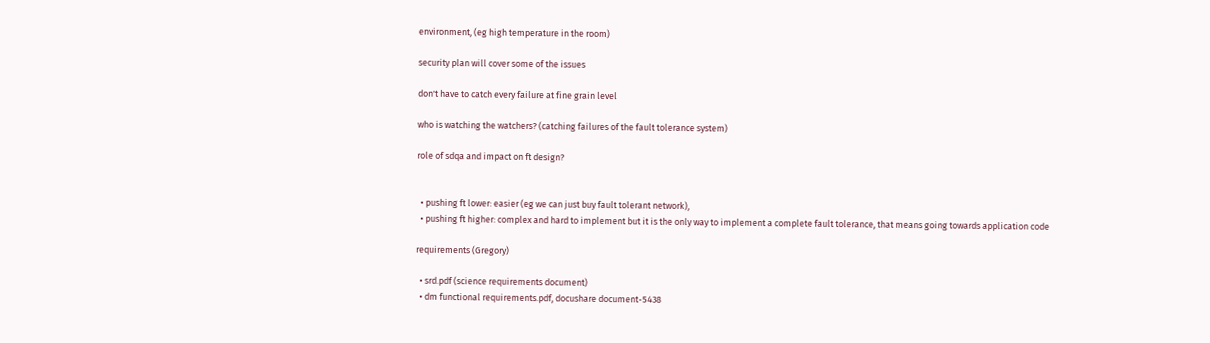environment, (eg high temperature in the room)

security plan will cover some of the issues

don't have to catch every failure at fine grain level

who is watching the watchers? (catching failures of the fault tolerance system)

role of sdqa and impact on ft design?


  • pushing ft lower: easier (eg we can just buy fault tolerant network),
  • pushing ft higher: complex and hard to implement but it is the only way to implement a complete fault tolerance, that means going towards application code

requirements (Gregory)

  • srd.pdf (science requirements document)
  • dm functional requirements.pdf, docushare document-5438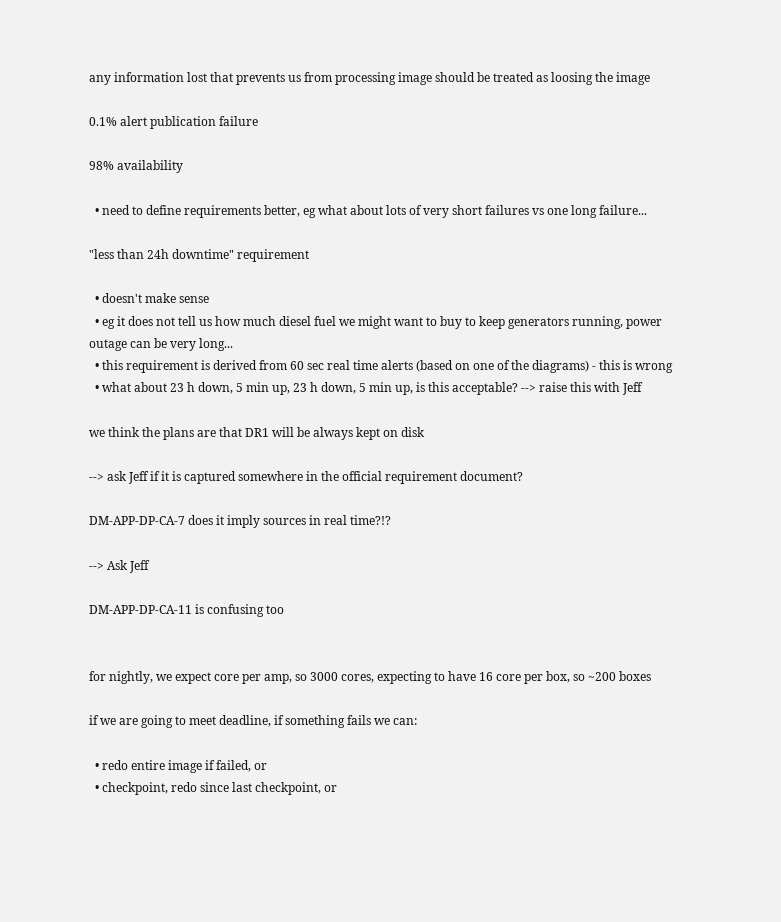any information lost that prevents us from processing image should be treated as loosing the image

0.1% alert publication failure

98% availability

  • need to define requirements better, eg what about lots of very short failures vs one long failure...

"less than 24h downtime" requirement

  • doesn't make sense
  • eg it does not tell us how much diesel fuel we might want to buy to keep generators running, power outage can be very long...
  • this requirement is derived from 60 sec real time alerts (based on one of the diagrams) - this is wrong
  • what about 23 h down, 5 min up, 23 h down, 5 min up, is this acceptable? --> raise this with Jeff

we think the plans are that DR1 will be always kept on disk

--> ask Jeff if it is captured somewhere in the official requirement document?

DM-APP-DP-CA-7 does it imply sources in real time?!?

--> Ask Jeff

DM-APP-DP-CA-11 is confusing too


for nightly, we expect core per amp, so 3000 cores, expecting to have 16 core per box, so ~200 boxes

if we are going to meet deadline, if something fails we can:

  • redo entire image if failed, or
  • checkpoint, redo since last checkpoint, or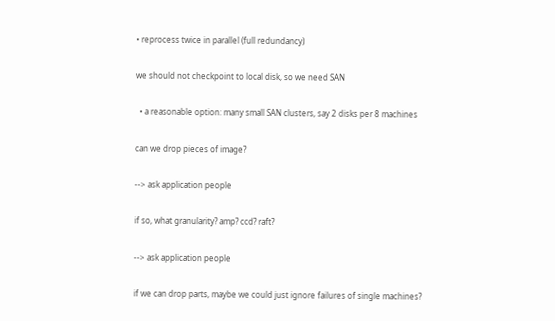• reprocess twice in parallel (full redundancy)

we should not checkpoint to local disk, so we need SAN

  • a reasonable option: many small SAN clusters, say 2 disks per 8 machines

can we drop pieces of image?

--> ask application people

if so, what granularity? amp? ccd? raft?

--> ask application people

if we can drop parts, maybe we could just ignore failures of single machines?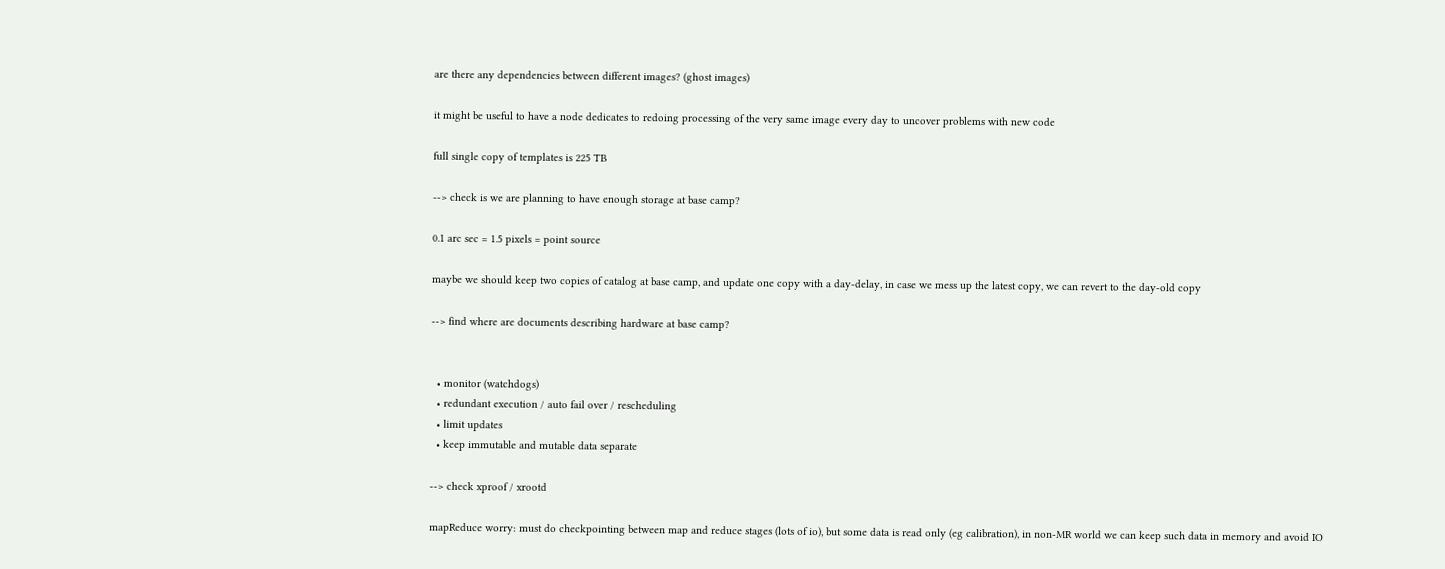are there any dependencies between different images? (ghost images)

it might be useful to have a node dedicates to redoing processing of the very same image every day to uncover problems with new code

full single copy of templates is 225 TB

--> check is we are planning to have enough storage at base camp?

0.1 arc sec = 1.5 pixels = point source

maybe we should keep two copies of catalog at base camp, and update one copy with a day-delay, in case we mess up the latest copy, we can revert to the day-old copy

--> find where are documents describing hardware at base camp?


  • monitor (watchdogs)
  • redundant execution / auto fail over / rescheduling
  • limit updates
  • keep immutable and mutable data separate

--> check xproof / xrootd

mapReduce worry: must do checkpointing between map and reduce stages (lots of io), but some data is read only (eg calibration), in non-MR world we can keep such data in memory and avoid IO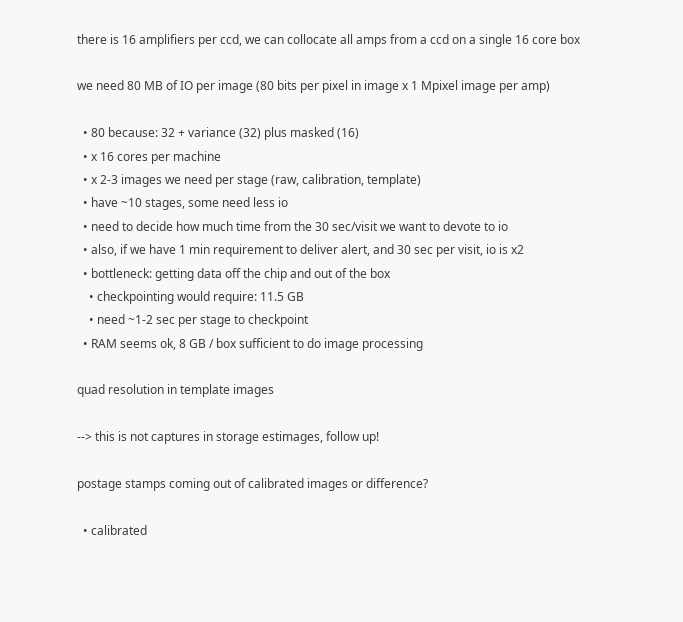there is 16 amplifiers per ccd, we can collocate all amps from a ccd on a single 16 core box

we need 80 MB of IO per image (80 bits per pixel in image x 1 Mpixel image per amp)

  • 80 because: 32 + variance (32) plus masked (16)
  • x 16 cores per machine
  • x 2-3 images we need per stage (raw, calibration, template)
  • have ~10 stages, some need less io
  • need to decide how much time from the 30 sec/visit we want to devote to io
  • also, if we have 1 min requirement to deliver alert, and 30 sec per visit, io is x2
  • bottleneck: getting data off the chip and out of the box
    • checkpointing would require: 11.5 GB
    • need ~1-2 sec per stage to checkpoint
  • RAM seems ok, 8 GB / box sufficient to do image processing

quad resolution in template images

--> this is not captures in storage estimages, follow up!

postage stamps coming out of calibrated images or difference?

  • calibrated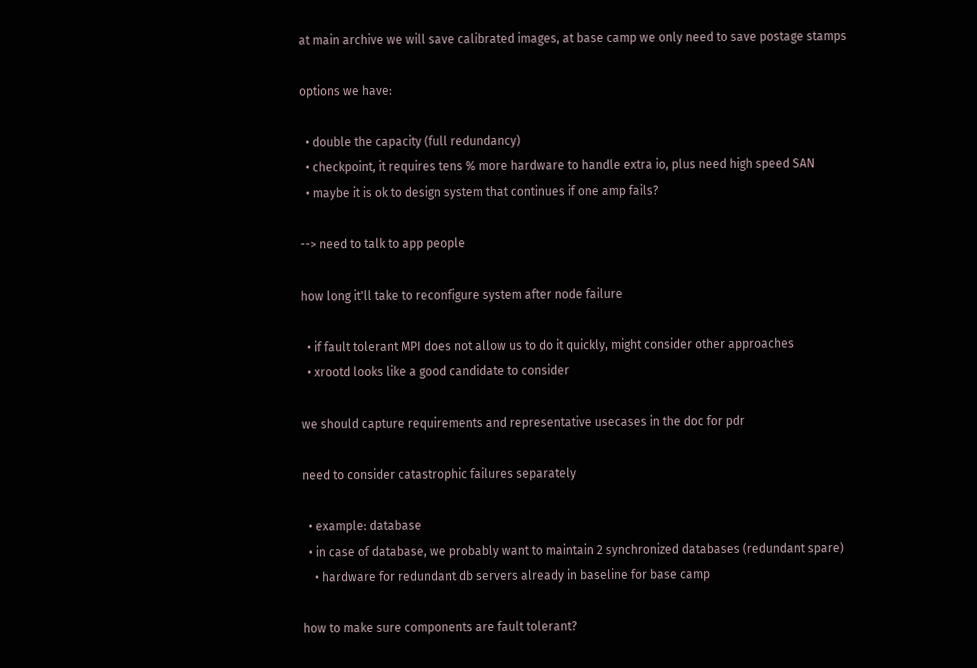at main archive we will save calibrated images, at base camp we only need to save postage stamps

options we have:

  • double the capacity (full redundancy)
  • checkpoint, it requires tens % more hardware to handle extra io, plus need high speed SAN
  • maybe it is ok to design system that continues if one amp fails?

--> need to talk to app people

how long it'll take to reconfigure system after node failure

  • if fault tolerant MPI does not allow us to do it quickly, might consider other approaches
  • xrootd looks like a good candidate to consider

we should capture requirements and representative usecases in the doc for pdr

need to consider catastrophic failures separately

  • example: database
  • in case of database, we probably want to maintain 2 synchronized databases (redundant spare)
    • hardware for redundant db servers already in baseline for base camp

how to make sure components are fault tolerant?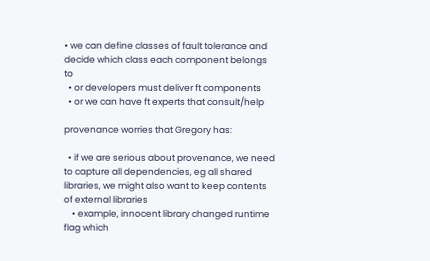• we can define classes of fault tolerance and decide which class each component belongs to
  • or developers must deliver ft components
  • or we can have ft experts that consult/help

provenance worries that Gregory has:

  • if we are serious about provenance, we need to capture all dependencies, eg all shared libraries, we might also want to keep contents of external libraries
    • example, innocent library changed runtime flag which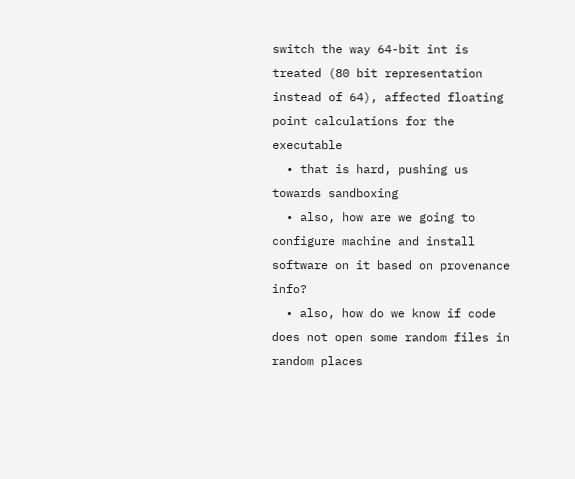switch the way 64-bit int is treated (80 bit representation instead of 64), affected floating point calculations for the executable
  • that is hard, pushing us towards sandboxing
  • also, how are we going to configure machine and install software on it based on provenance info?
  • also, how do we know if code does not open some random files in random places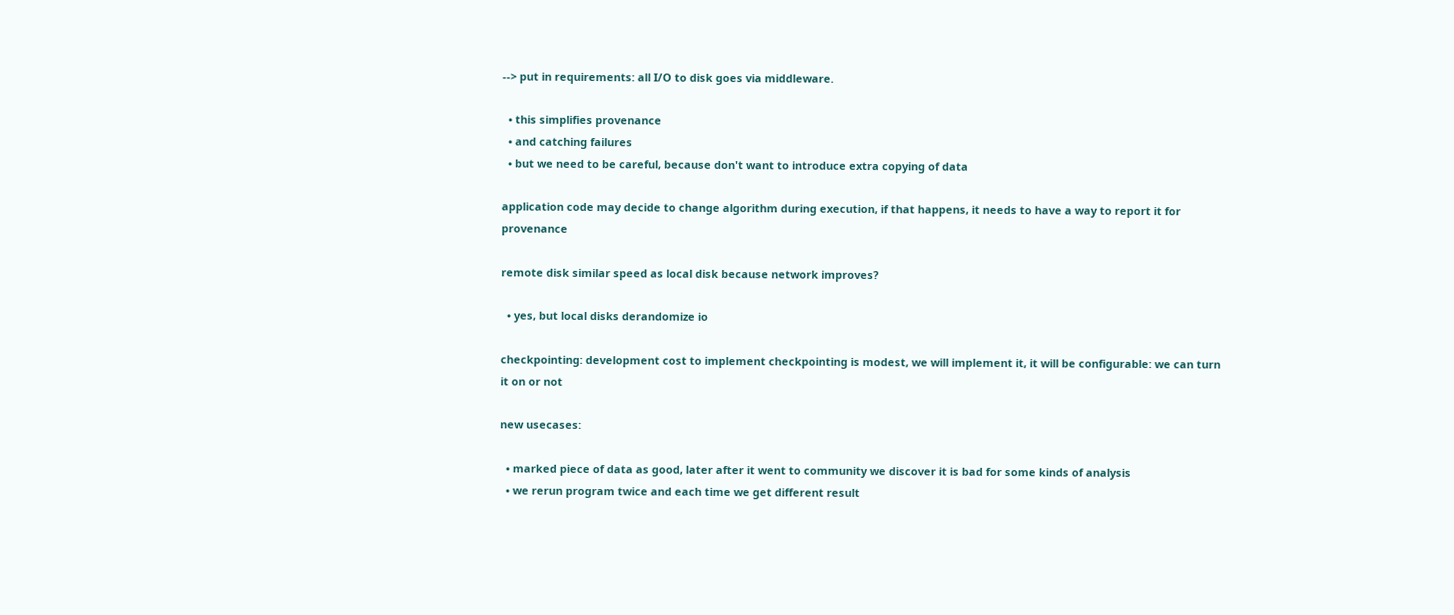--> put in requirements: all I/O to disk goes via middleware.

  • this simplifies provenance
  • and catching failures
  • but we need to be careful, because don't want to introduce extra copying of data

application code may decide to change algorithm during execution, if that happens, it needs to have a way to report it for provenance

remote disk similar speed as local disk because network improves?

  • yes, but local disks derandomize io

checkpointing: development cost to implement checkpointing is modest, we will implement it, it will be configurable: we can turn it on or not

new usecases:

  • marked piece of data as good, later after it went to community we discover it is bad for some kinds of analysis
  • we rerun program twice and each time we get different result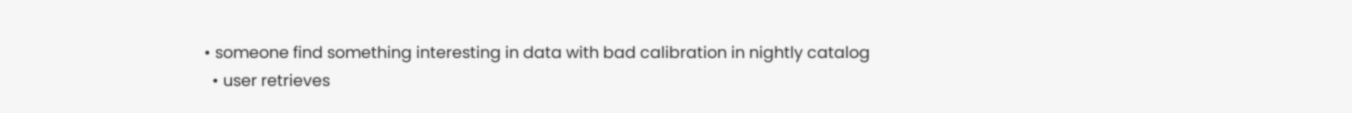• someone find something interesting in data with bad calibration in nightly catalog
  • user retrieves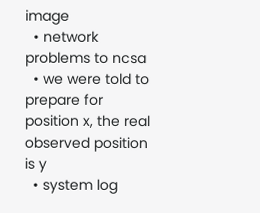image
  • network problems to ncsa
  • we were told to prepare for position x, the real observed position is y
  • system log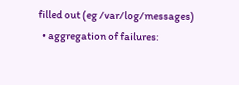filled out (eg /var/log/messages)
  • aggregation of failures: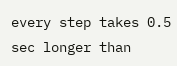every step takes 0.5 sec longer than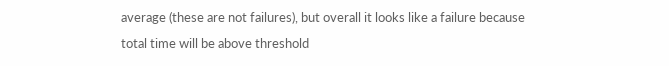average (these are not failures), but overall it looks like a failure because total time will be above threshold